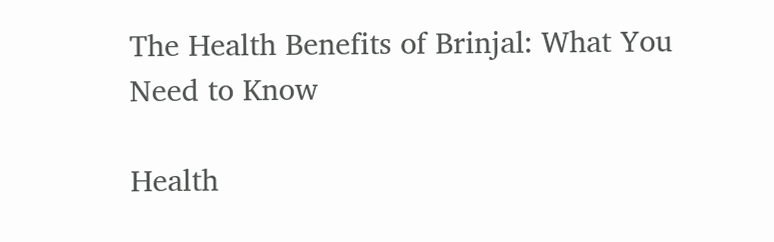The Health Benefits of Brinjal: What You Need to Know

Health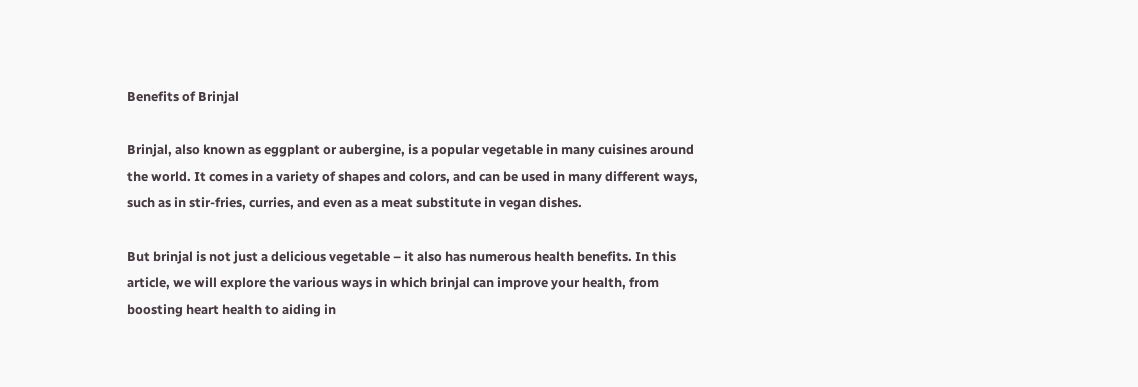Benefits of Brinjal

Brinjal, also known as eggplant or aubergine, is a popular vegetable in many cuisines around the world. It comes in a variety of shapes and colors, and can be used in many different ways, such as in stir-fries, curries, and even as a meat substitute in vegan dishes.

But brinjal is not just a delicious vegetable – it also has numerous health benefits. In this article, we will explore the various ways in which brinjal can improve your health, from boosting heart health to aiding in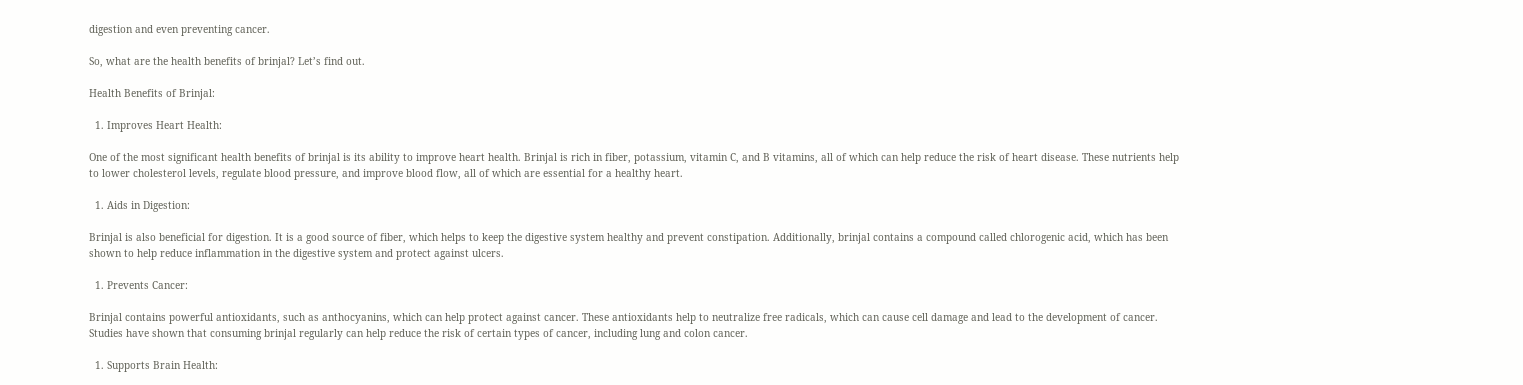digestion and even preventing cancer.

So, what are the health benefits of brinjal? Let’s find out.

Health Benefits of Brinjal:

  1. Improves Heart Health:

One of the most significant health benefits of brinjal is its ability to improve heart health. Brinjal is rich in fiber, potassium, vitamin C, and B vitamins, all of which can help reduce the risk of heart disease. These nutrients help to lower cholesterol levels, regulate blood pressure, and improve blood flow, all of which are essential for a healthy heart.

  1. Aids in Digestion:

Brinjal is also beneficial for digestion. It is a good source of fiber, which helps to keep the digestive system healthy and prevent constipation. Additionally, brinjal contains a compound called chlorogenic acid, which has been shown to help reduce inflammation in the digestive system and protect against ulcers.

  1. Prevents Cancer:

Brinjal contains powerful antioxidants, such as anthocyanins, which can help protect against cancer. These antioxidants help to neutralize free radicals, which can cause cell damage and lead to the development of cancer. Studies have shown that consuming brinjal regularly can help reduce the risk of certain types of cancer, including lung and colon cancer.

  1. Supports Brain Health: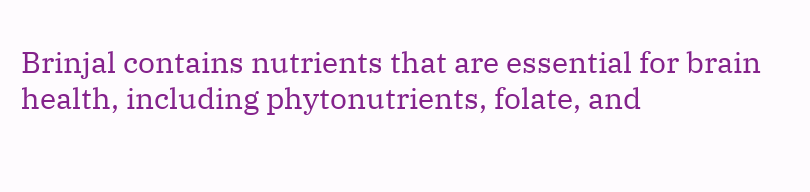Brinjal contains nutrients that are essential for brain health, including phytonutrients, folate, and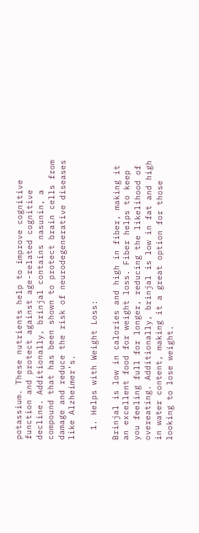potassium. These nutrients help to improve cognitive function and protect against age-related cognitive decline. Additionally, brinjal contains nasunin, a compound that has been shown to protect brain cells from damage and reduce the risk of neurodegenerative diseases like Alzheimer’s.

  1. Helps with Weight Loss:

Brinjal is low in calories and high in fiber, making it an excellent food for weight loss. Fiber helps to keep you feeling full for longer, reducing the likelihood of overeating. Additionally, brinjal is low in fat and high in water content, making it a great option for those looking to lose weight.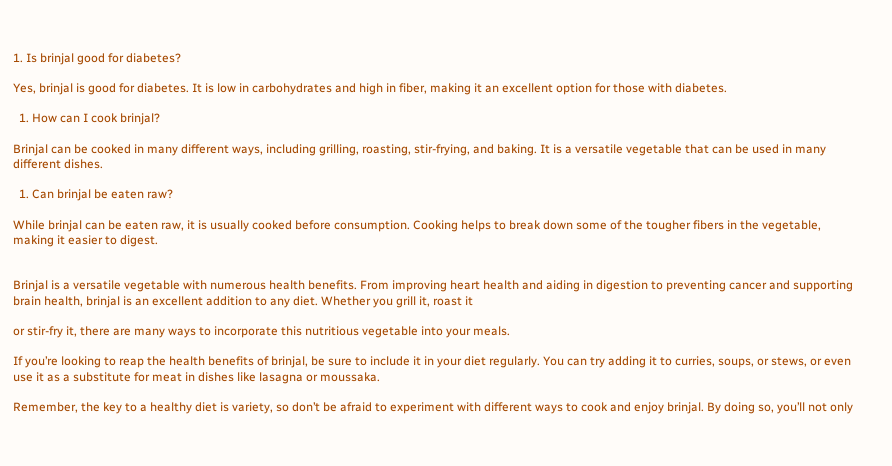1. Is brinjal good for diabetes?

Yes, brinjal is good for diabetes. It is low in carbohydrates and high in fiber, making it an excellent option for those with diabetes.

  1. How can I cook brinjal?

Brinjal can be cooked in many different ways, including grilling, roasting, stir-frying, and baking. It is a versatile vegetable that can be used in many different dishes.

  1. Can brinjal be eaten raw?

While brinjal can be eaten raw, it is usually cooked before consumption. Cooking helps to break down some of the tougher fibers in the vegetable, making it easier to digest.


Brinjal is a versatile vegetable with numerous health benefits. From improving heart health and aiding in digestion to preventing cancer and supporting brain health, brinjal is an excellent addition to any diet. Whether you grill it, roast it

or stir-fry it, there are many ways to incorporate this nutritious vegetable into your meals.

If you’re looking to reap the health benefits of brinjal, be sure to include it in your diet regularly. You can try adding it to curries, soups, or stews, or even use it as a substitute for meat in dishes like lasagna or moussaka.

Remember, the key to a healthy diet is variety, so don’t be afraid to experiment with different ways to cook and enjoy brinjal. By doing so, you’ll not only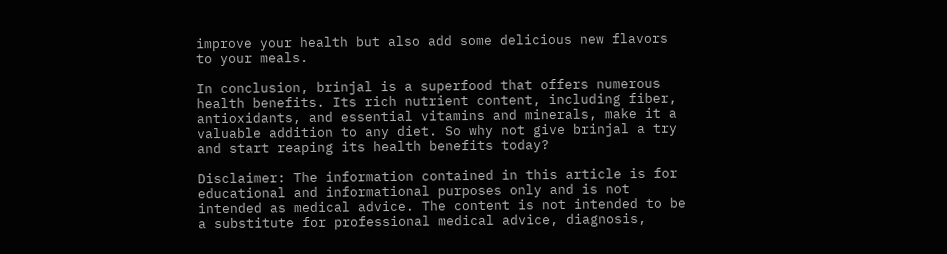improve your health but also add some delicious new flavors to your meals.

In conclusion, brinjal is a superfood that offers numerous health benefits. Its rich nutrient content, including fiber, antioxidants, and essential vitamins and minerals, make it a valuable addition to any diet. So why not give brinjal a try and start reaping its health benefits today?

Disclaimer: The information contained in this article is for educational and informational purposes only and is not intended as medical advice. The content is not intended to be a substitute for professional medical advice, diagnosis,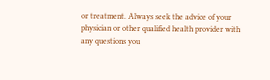or treatment. Always seek the advice of your physician or other qualified health provider with any questions you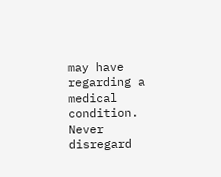may have regarding a medical condition. Never disregard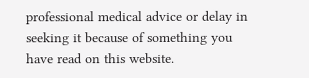professional medical advice or delay in seeking it because of something you have read on this website.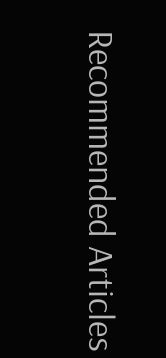Recommended Articles